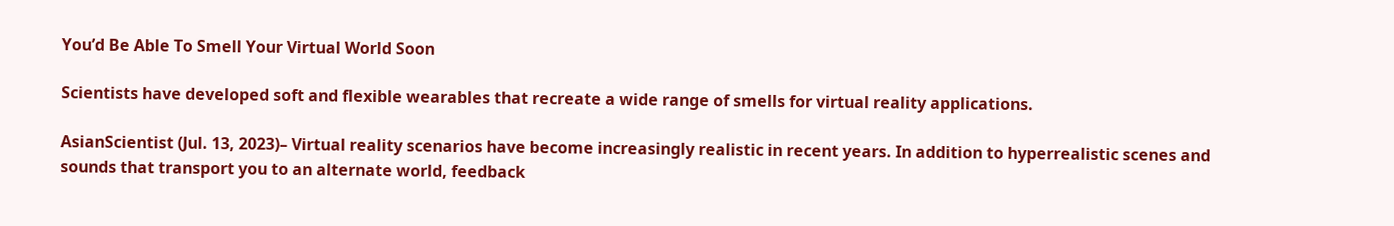You’d Be Able To Smell Your Virtual World Soon

Scientists have developed soft and flexible wearables that recreate a wide range of smells for virtual reality applications.

AsianScientist (Jul. 13, 2023)– Virtual reality scenarios have become increasingly realistic in recent years. In addition to hyperrealistic scenes and sounds that transport you to an alternate world, feedback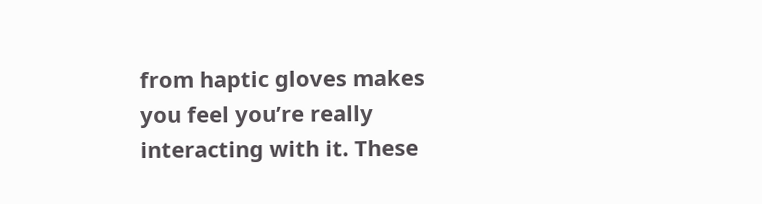from haptic gloves makes you feel you’re really interacting with it. These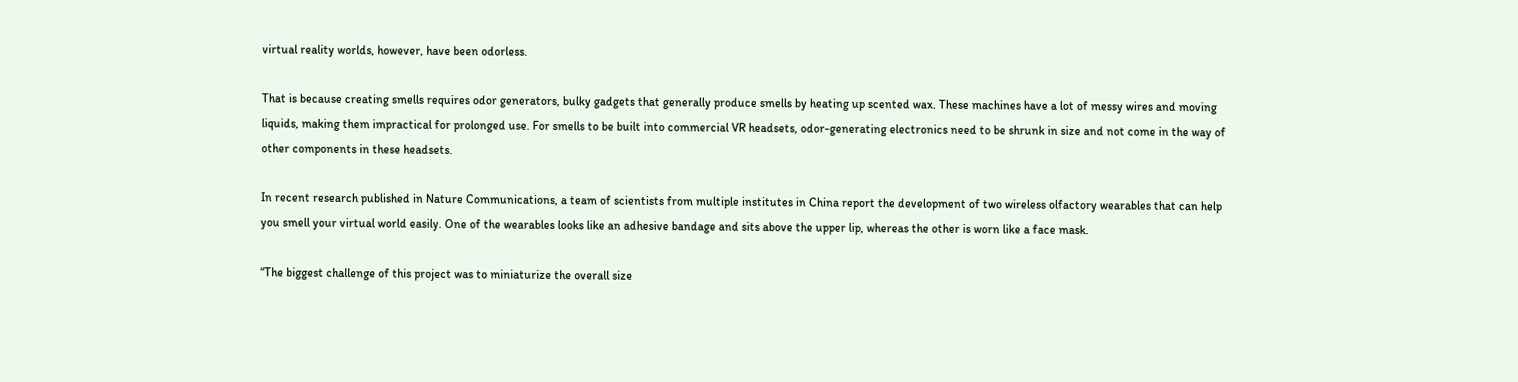virtual reality worlds, however, have been odorless.

That is because creating smells requires odor generators, bulky gadgets that generally produce smells by heating up scented wax. These machines have a lot of messy wires and moving liquids, making them impractical for prolonged use. For smells to be built into commercial VR headsets, odor-generating electronics need to be shrunk in size and not come in the way of other components in these headsets.

In recent research published in Nature Communications, a team of scientists from multiple institutes in China report the development of two wireless olfactory wearables that can help you smell your virtual world easily. One of the wearables looks like an adhesive bandage and sits above the upper lip, whereas the other is worn like a face mask.

“The biggest challenge of this project was to miniaturize the overall size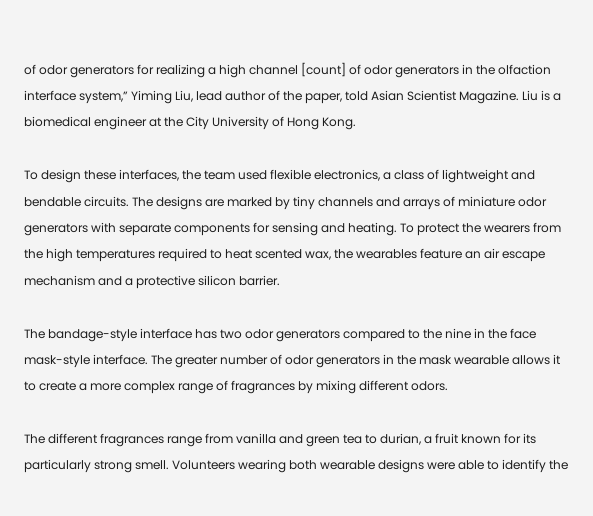of odor generators for realizing a high channel [count] of odor generators in the olfaction interface system,” Yiming Liu, lead author of the paper, told Asian Scientist Magazine. Liu is a biomedical engineer at the City University of Hong Kong.

To design these interfaces, the team used flexible electronics, a class of lightweight and bendable circuits. The designs are marked by tiny channels and arrays of miniature odor generators with separate components for sensing and heating. To protect the wearers from the high temperatures required to heat scented wax, the wearables feature an air escape mechanism and a protective silicon barrier.

The bandage-style interface has two odor generators compared to the nine in the face mask-style interface. The greater number of odor generators in the mask wearable allows it to create a more complex range of fragrances by mixing different odors.

The different fragrances range from vanilla and green tea to durian, a fruit known for its particularly strong smell. Volunteers wearing both wearable designs were able to identify the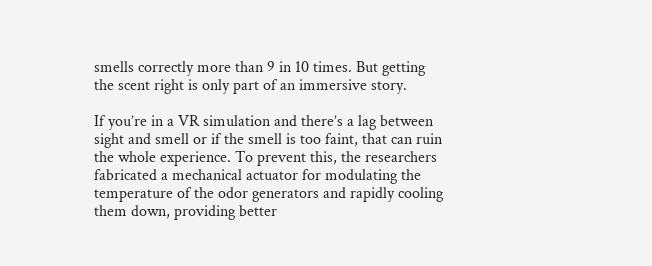smells correctly more than 9 in 10 times. But getting the scent right is only part of an immersive story.

If you’re in a VR simulation and there’s a lag between sight and smell or if the smell is too faint, that can ruin the whole experience. To prevent this, the researchers fabricated a mechanical actuator for modulating the temperature of the odor generators and rapidly cooling them down, providing better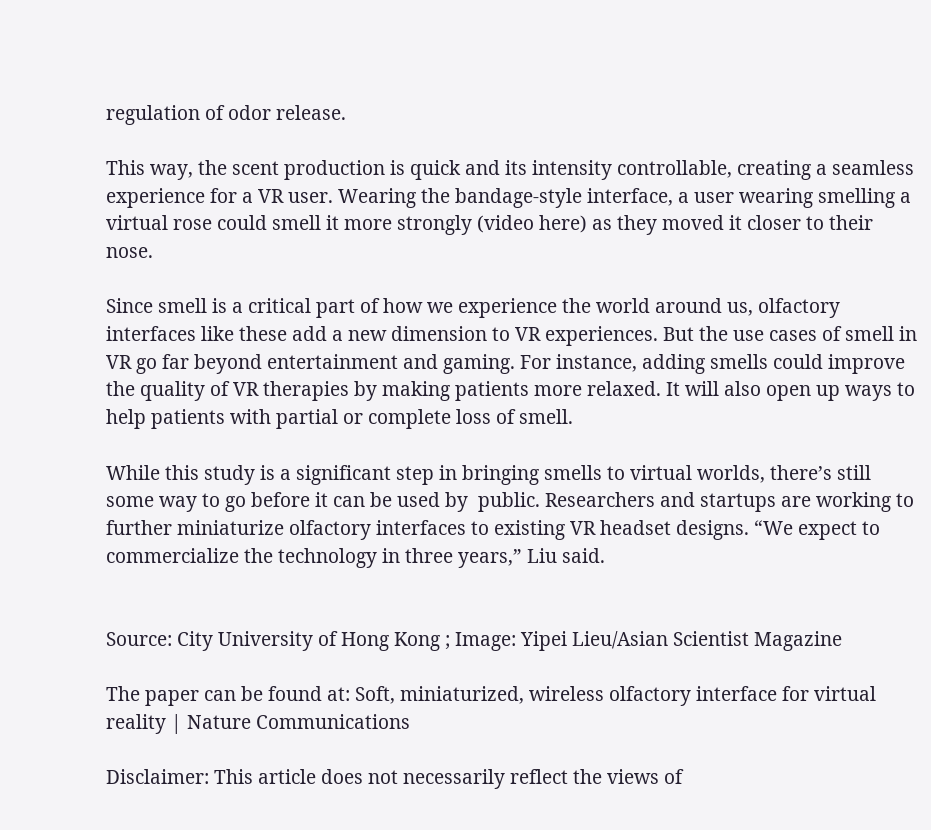regulation of odor release.

This way, the scent production is quick and its intensity controllable, creating a seamless experience for a VR user. Wearing the bandage-style interface, a user wearing smelling a virtual rose could smell it more strongly (video here) as they moved it closer to their nose.

Since smell is a critical part of how we experience the world around us, olfactory interfaces like these add a new dimension to VR experiences. But the use cases of smell in VR go far beyond entertainment and gaming. For instance, adding smells could improve the quality of VR therapies by making patients more relaxed. It will also open up ways to help patients with partial or complete loss of smell.

While this study is a significant step in bringing smells to virtual worlds, there’s still some way to go before it can be used by  public. Researchers and startups are working to further miniaturize olfactory interfaces to existing VR headset designs. “We expect to commercialize the technology in three years,” Liu said.


Source: City University of Hong Kong ; Image: Yipei Lieu/Asian Scientist Magazine

The paper can be found at: Soft, miniaturized, wireless olfactory interface for virtual reality | Nature Communications

Disclaimer: This article does not necessarily reflect the views of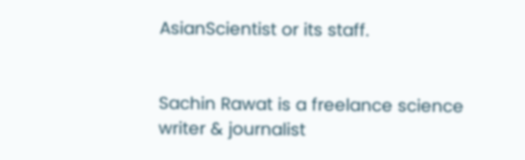AsianScientist or its staff.


Sachin Rawat is a freelance science writer & journalist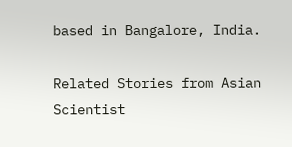based in Bangalore, India.

Related Stories from Asian Scientist